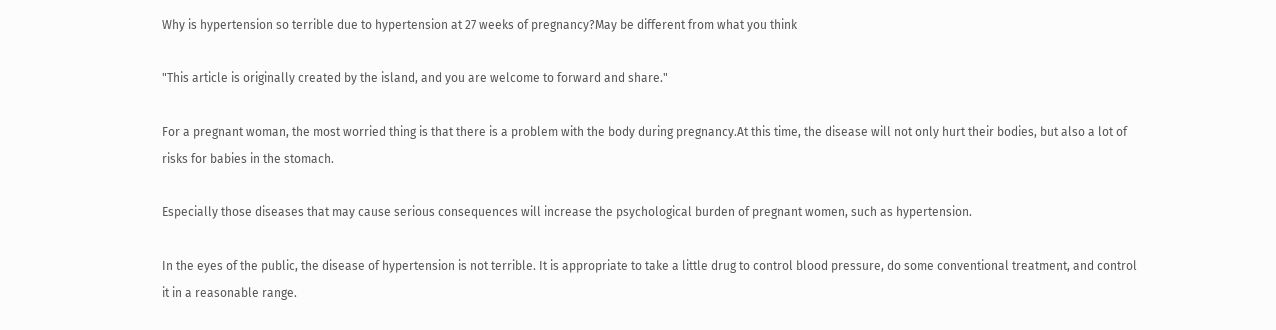Why is hypertension so terrible due to hypertension at 27 weeks of pregnancy?May be different from what you think

"This article is originally created by the island, and you are welcome to forward and share."

For a pregnant woman, the most worried thing is that there is a problem with the body during pregnancy.At this time, the disease will not only hurt their bodies, but also a lot of risks for babies in the stomach.

Especially those diseases that may cause serious consequences will increase the psychological burden of pregnant women, such as hypertension.

In the eyes of the public, the disease of hypertension is not terrible. It is appropriate to take a little drug to control blood pressure, do some conventional treatment, and control it in a reasonable range.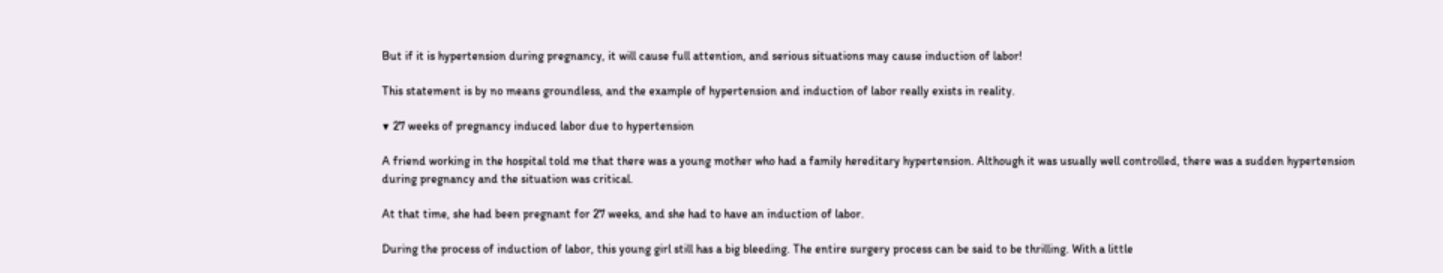But if it is hypertension during pregnancy, it will cause full attention, and serious situations may cause induction of labor!

This statement is by no means groundless, and the example of hypertension and induction of labor really exists in reality.

▼ 27 weeks of pregnancy induced labor due to hypertension

A friend working in the hospital told me that there was a young mother who had a family hereditary hypertension. Although it was usually well controlled, there was a sudden hypertension during pregnancy and the situation was critical.

At that time, she had been pregnant for 27 weeks, and she had to have an induction of labor.

During the process of induction of labor, this young girl still has a big bleeding. The entire surgery process can be said to be thrilling. With a little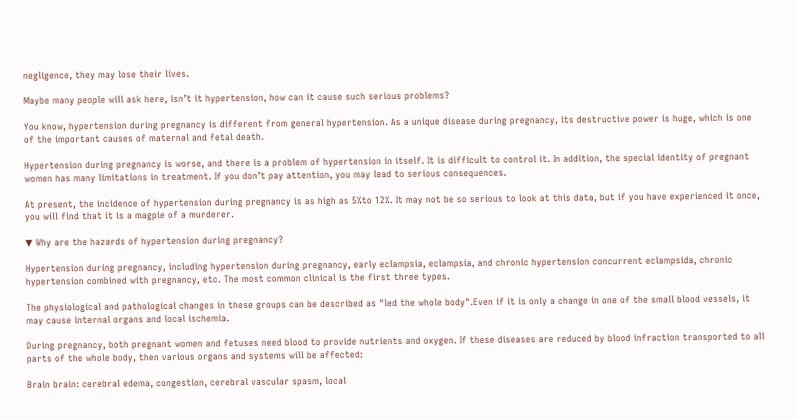negligence, they may lose their lives.

Maybe many people will ask here, isn’t it hypertension, how can it cause such serious problems?

You know, hypertension during pregnancy is different from general hypertension. As a unique disease during pregnancy, its destructive power is huge, which is one of the important causes of maternal and fetal death.

Hypertension during pregnancy is worse, and there is a problem of hypertension in itself. It is difficult to control it. In addition, the special identity of pregnant women has many limitations in treatment. If you don’t pay attention, you may lead to serious consequences.

At present, the incidence of hypertension during pregnancy is as high as 5%to 12%. It may not be so serious to look at this data, but if you have experienced it once, you will find that it is a magpie of a murderer.

▼ Why are the hazards of hypertension during pregnancy?

Hypertension during pregnancy, including hypertension during pregnancy, early eclampsia, eclampsia, and chronic hypertension concurrent eclampsida, chronic hypertension combined with pregnancy, etc. The most common clinical is the first three types.

The physiological and pathological changes in these groups can be described as "led the whole body".Even if it is only a change in one of the small blood vessels, it may cause internal organs and local ischemia.

During pregnancy, both pregnant women and fetuses need blood to provide nutrients and oxygen. If these diseases are reduced by blood infraction transported to all parts of the whole body, then various organs and systems will be affected:

Brain brain: cerebral edema, congestion, cerebral vascular spasm, local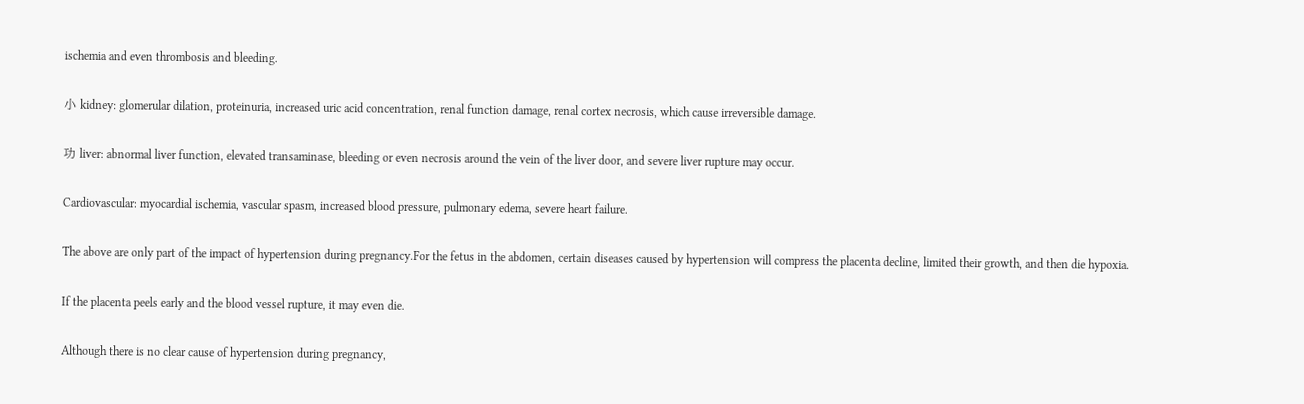ischemia and even thrombosis and bleeding.

小 kidney: glomerular dilation, proteinuria, increased uric acid concentration, renal function damage, renal cortex necrosis, which cause irreversible damage.

功 liver: abnormal liver function, elevated transaminase, bleeding or even necrosis around the vein of the liver door, and severe liver rupture may occur.

Cardiovascular: myocardial ischemia, vascular spasm, increased blood pressure, pulmonary edema, severe heart failure.

The above are only part of the impact of hypertension during pregnancy.For the fetus in the abdomen, certain diseases caused by hypertension will compress the placenta decline, limited their growth, and then die hypoxia.

If the placenta peels early and the blood vessel rupture, it may even die.

Although there is no clear cause of hypertension during pregnancy,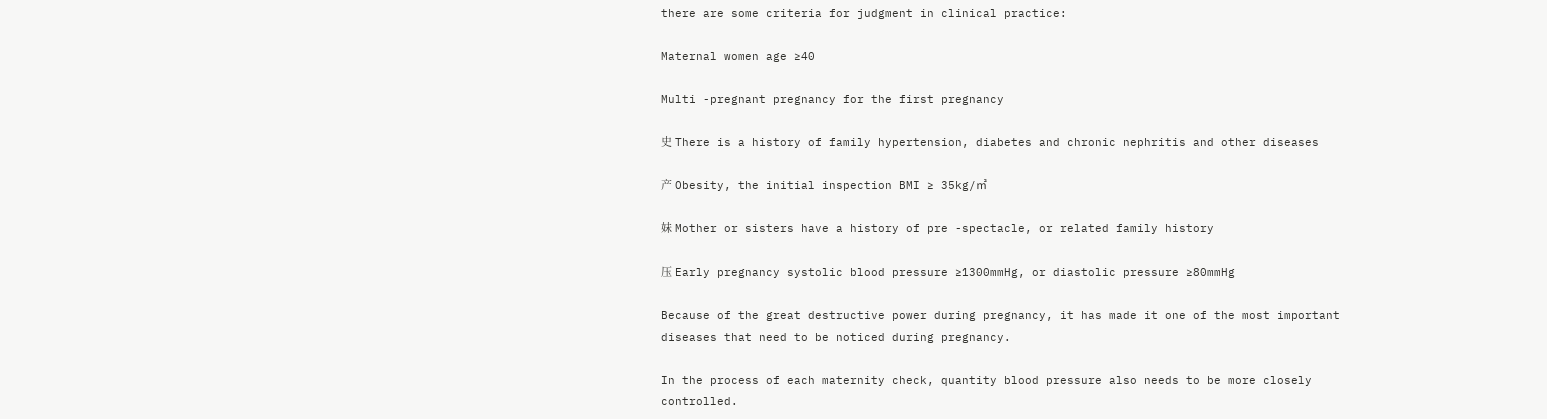there are some criteria for judgment in clinical practice:

Maternal women age ≥40

Multi -pregnant pregnancy for the first pregnancy

史 There is a history of family hypertension, diabetes and chronic nephritis and other diseases

产 Obesity, the initial inspection BMI ≥ 35kg/㎡

妹 Mother or sisters have a history of pre -spectacle, or related family history

压 Early pregnancy systolic blood pressure ≥1300mmHg, or diastolic pressure ≥80mmHg

Because of the great destructive power during pregnancy, it has made it one of the most important diseases that need to be noticed during pregnancy.

In the process of each maternity check, quantity blood pressure also needs to be more closely controlled.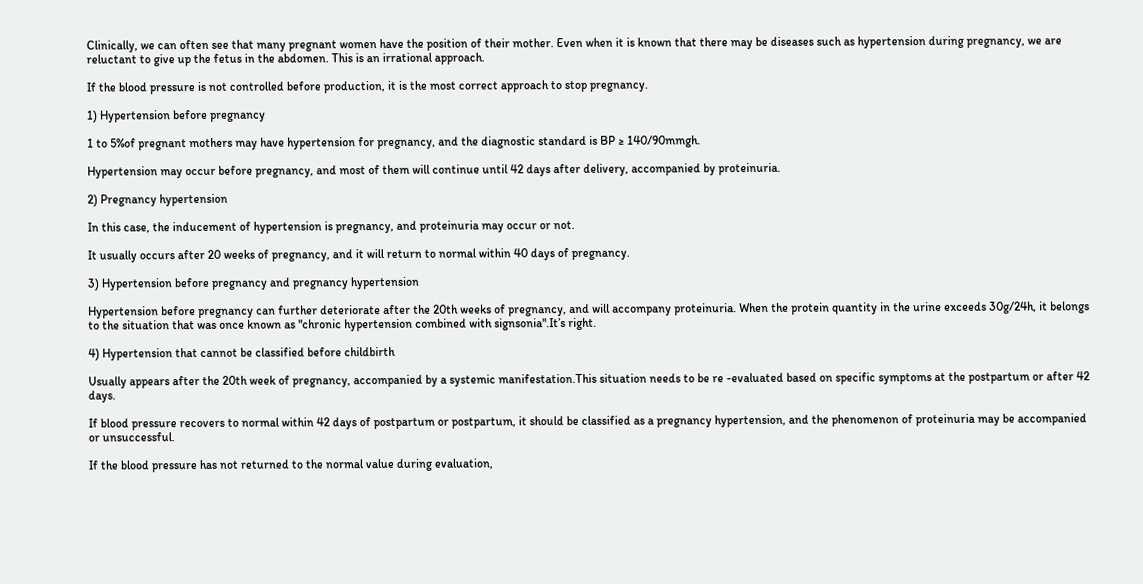Clinically, we can often see that many pregnant women have the position of their mother. Even when it is known that there may be diseases such as hypertension during pregnancy, we are reluctant to give up the fetus in the abdomen. This is an irrational approach.

If the blood pressure is not controlled before production, it is the most correct approach to stop pregnancy.

1) Hypertension before pregnancy

1 to 5%of pregnant mothers may have hypertension for pregnancy, and the diagnostic standard is BP ≥ 140/90mmgh.

Hypertension may occur before pregnancy, and most of them will continue until 42 days after delivery, accompanied by proteinuria.

2) Pregnancy hypertension

In this case, the inducement of hypertension is pregnancy, and proteinuria may occur or not.

It usually occurs after 20 weeks of pregnancy, and it will return to normal within 40 days of pregnancy.

3) Hypertension before pregnancy and pregnancy hypertension

Hypertension before pregnancy can further deteriorate after the 20th weeks of pregnancy, and will accompany proteinuria. When the protein quantity in the urine exceeds 30g/24h, it belongs to the situation that was once known as "chronic hypertension combined with signsonia".It’s right.

4) Hypertension that cannot be classified before childbirth

Usually appears after the 20th week of pregnancy, accompanied by a systemic manifestation.This situation needs to be re -evaluated based on specific symptoms at the postpartum or after 42 days.

If blood pressure recovers to normal within 42 days of postpartum or postpartum, it should be classified as a pregnancy hypertension, and the phenomenon of proteinuria may be accompanied or unsuccessful.

If the blood pressure has not returned to the normal value during evaluation,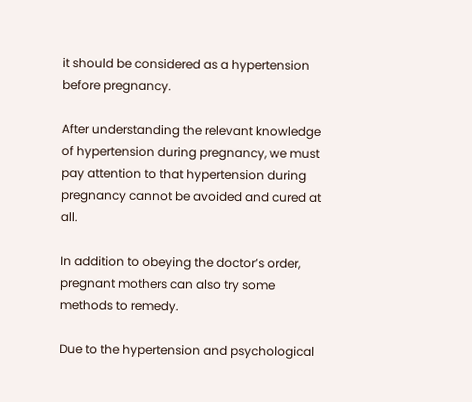it should be considered as a hypertension before pregnancy.

After understanding the relevant knowledge of hypertension during pregnancy, we must pay attention to that hypertension during pregnancy cannot be avoided and cured at all.

In addition to obeying the doctor’s order, pregnant mothers can also try some methods to remedy.

Due to the hypertension and psychological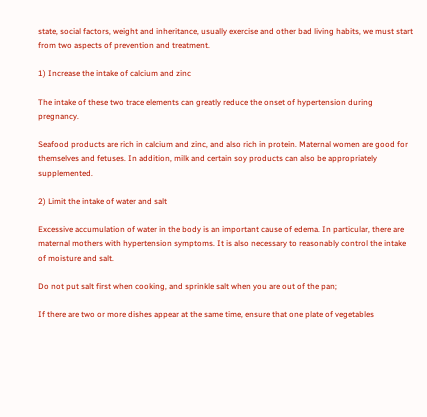state, social factors, weight and inheritance, usually exercise and other bad living habits, we must start from two aspects of prevention and treatment.

1) Increase the intake of calcium and zinc

The intake of these two trace elements can greatly reduce the onset of hypertension during pregnancy.

Seafood products are rich in calcium and zinc, and also rich in protein. Maternal women are good for themselves and fetuses. In addition, milk and certain soy products can also be appropriately supplemented.

2) Limit the intake of water and salt

Excessive accumulation of water in the body is an important cause of edema. In particular, there are maternal mothers with hypertension symptoms. It is also necessary to reasonably control the intake of moisture and salt.

Do not put salt first when cooking, and sprinkle salt when you are out of the pan;

If there are two or more dishes appear at the same time, ensure that one plate of vegetables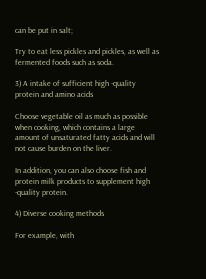can be put in salt;

Try to eat less pickles and pickles, as well as fermented foods such as soda.

3) A intake of sufficient high -quality protein and amino acids

Choose vegetable oil as much as possible when cooking, which contains a large amount of unsaturated fatty acids and will not cause burden on the liver.

In addition, you can also choose fish and protein milk products to supplement high -quality protein.

4) Diverse cooking methods

For example, with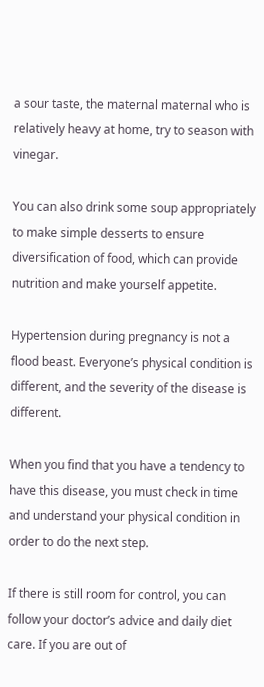a sour taste, the maternal maternal who is relatively heavy at home, try to season with vinegar.

You can also drink some soup appropriately to make simple desserts to ensure diversification of food, which can provide nutrition and make yourself appetite.

Hypertension during pregnancy is not a flood beast. Everyone’s physical condition is different, and the severity of the disease is different.

When you find that you have a tendency to have this disease, you must check in time and understand your physical condition in order to do the next step.

If there is still room for control, you can follow your doctor’s advice and daily diet care. If you are out of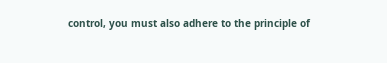control, you must also adhere to the principle of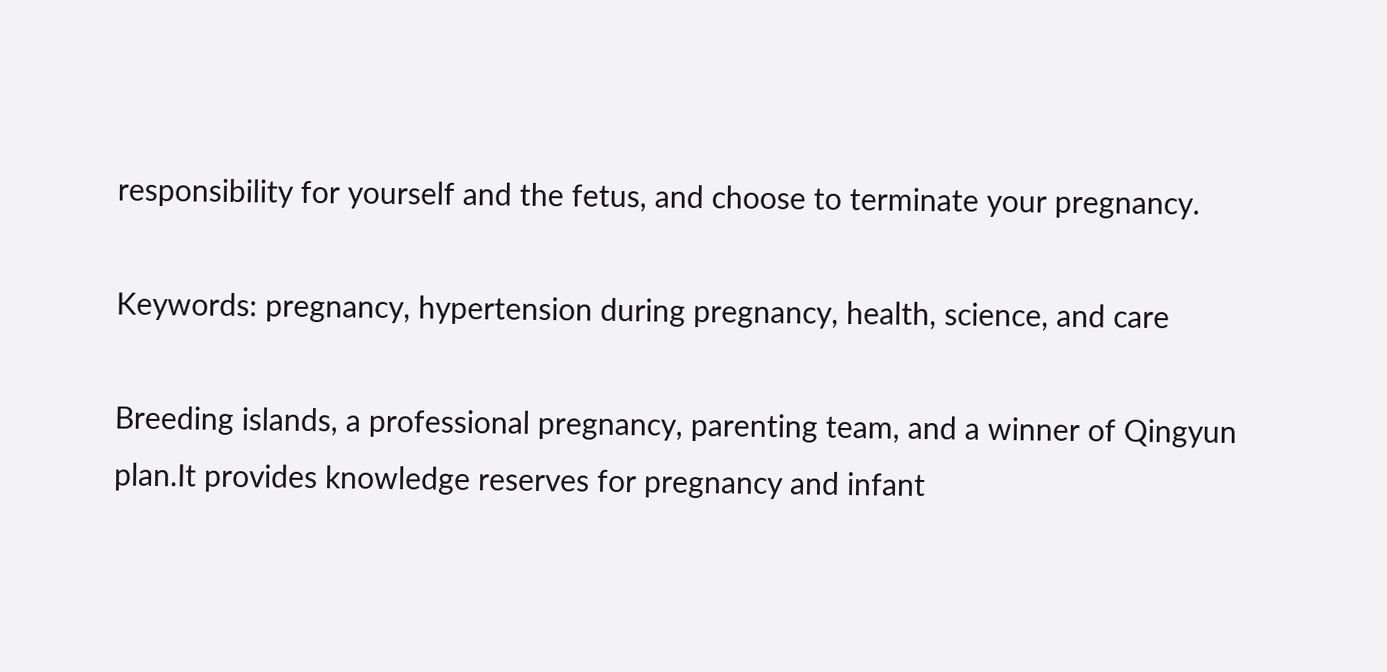responsibility for yourself and the fetus, and choose to terminate your pregnancy.

Keywords: pregnancy, hypertension during pregnancy, health, science, and care

Breeding islands, a professional pregnancy, parenting team, and a winner of Qingyun plan.It provides knowledge reserves for pregnancy and infant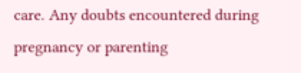care. Any doubts encountered during pregnancy or parenting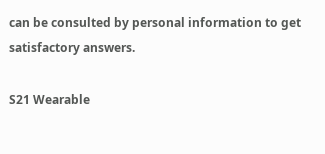can be consulted by personal information to get satisfactory answers.

S21 Wearable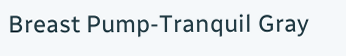Breast Pump-Tranquil Gray